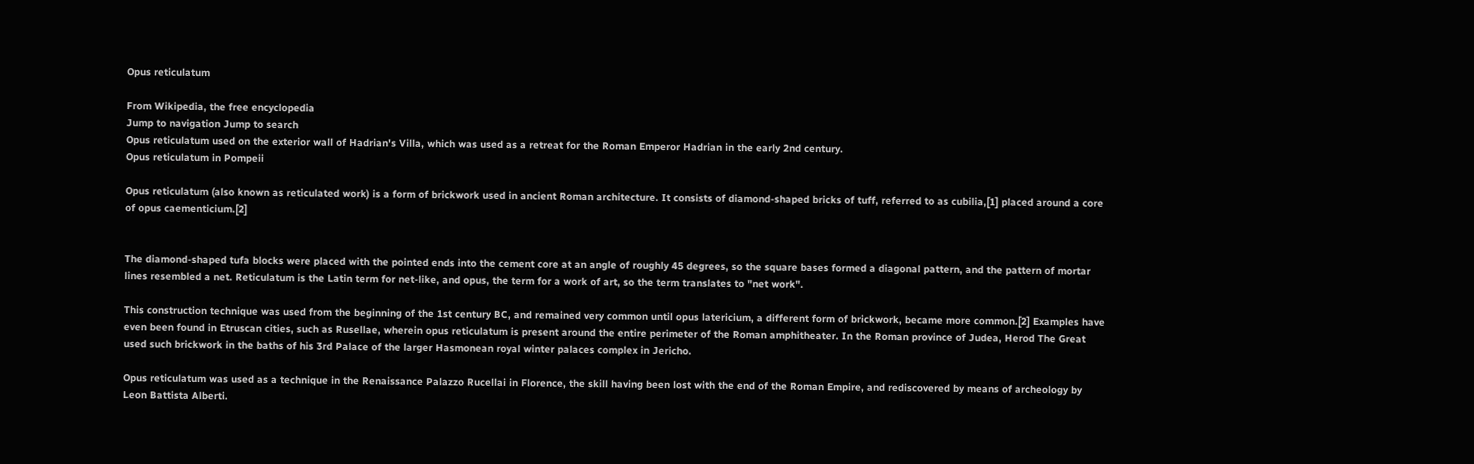Opus reticulatum

From Wikipedia, the free encyclopedia
Jump to navigation Jump to search
Opus reticulatum used on the exterior wall of Hadrian's Villa, which was used as a retreat for the Roman Emperor Hadrian in the early 2nd century.
Opus reticulatum in Pompeii

Opus reticulatum (also known as reticulated work) is a form of brickwork used in ancient Roman architecture. It consists of diamond-shaped bricks of tuff, referred to as cubilia,[1] placed around a core of opus caementicium.[2]


The diamond-shaped tufa blocks were placed with the pointed ends into the cement core at an angle of roughly 45 degrees, so the square bases formed a diagonal pattern, and the pattern of mortar lines resembled a net. Reticulatum is the Latin term for net-like, and opus, the term for a work of art, so the term translates to "net work".

This construction technique was used from the beginning of the 1st century BC, and remained very common until opus latericium, a different form of brickwork, became more common.[2] Examples have even been found in Etruscan cities, such as Rusellae, wherein opus reticulatum is present around the entire perimeter of the Roman amphitheater. In the Roman province of Judea, Herod The Great used such brickwork in the baths of his 3rd Palace of the larger Hasmonean royal winter palaces complex in Jericho.

Opus reticulatum was used as a technique in the Renaissance Palazzo Rucellai in Florence, the skill having been lost with the end of the Roman Empire, and rediscovered by means of archeology by Leon Battista Alberti.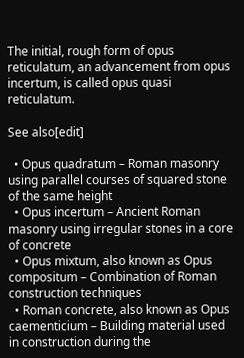The initial, rough form of opus reticulatum, an advancement from opus incertum, is called opus quasi reticulatum.

See also[edit]

  • Opus quadratum – Roman masonry using parallel courses of squared stone of the same height
  • Opus incertum – Ancient Roman masonry using irregular stones in a core of concrete
  • Opus mixtum, also known as Opus compositum – Combination of Roman construction techniques
  • Roman concrete, also known as Opus caementicium – Building material used in construction during the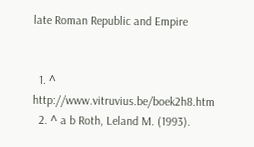late Roman Republic and Empire


  1. ^ http://www.vitruvius.be/boek2h8.htm
  2. ^ a b Roth, Leland M. (1993).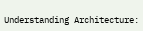Understanding Architecture: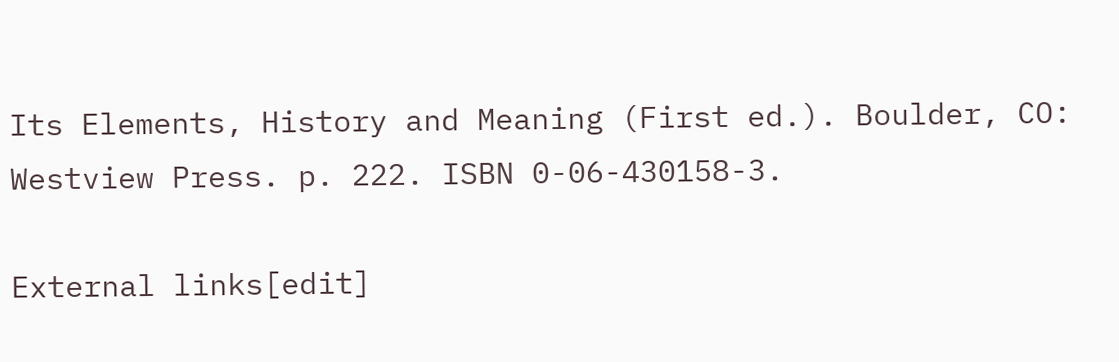Its Elements, History and Meaning (First ed.). Boulder, CO: Westview Press. p. 222. ISBN 0-06-430158-3.

External links[edit]